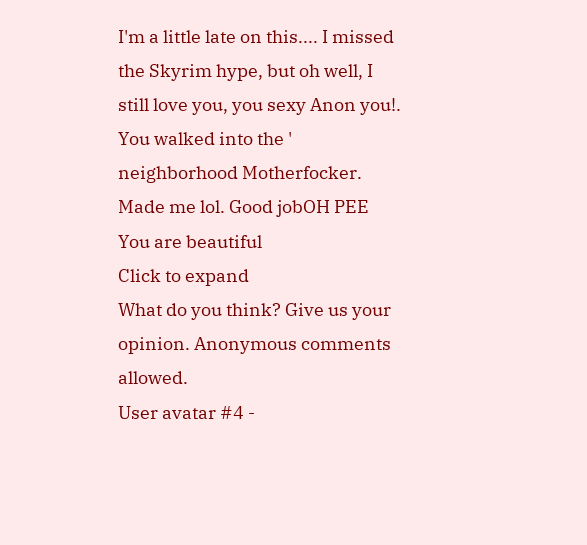I'm a little late on this.... I missed the Skyrim hype, but oh well, I still love you, you sexy Anon you!. You walked into the ' neighborhood Motherfocker. Made me lol. Good jobOH PEE You are beautiful
Click to expand
What do you think? Give us your opinion. Anonymous comments allowed.
User avatar #4 -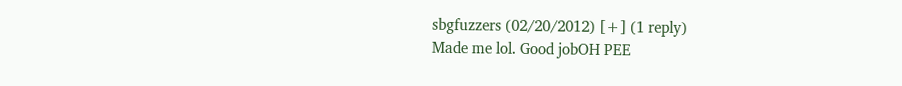sbgfuzzers (02/20/2012) [+] (1 reply)
Made me lol. Good jobOH PEE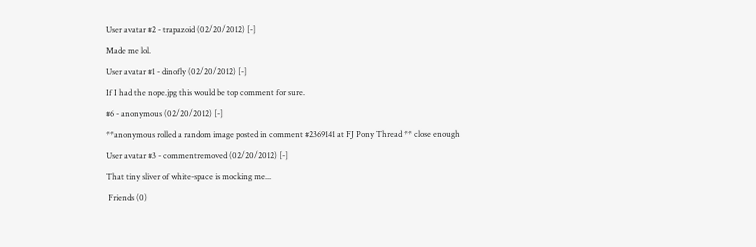User avatar #2 - trapazoid (02/20/2012) [-]
Made me lol.
User avatar #1 - dinofly (02/20/2012) [-]
If I had the nope.jpg this would be top comment for sure.
#6 - anonymous (02/20/2012) [-]
**anonymous rolled a random image posted in comment #2369141 at FJ Pony Thread ** close enough
User avatar #3 - commentremoved (02/20/2012) [-]
That tiny sliver of white-space is mocking me...
 Friends (0)